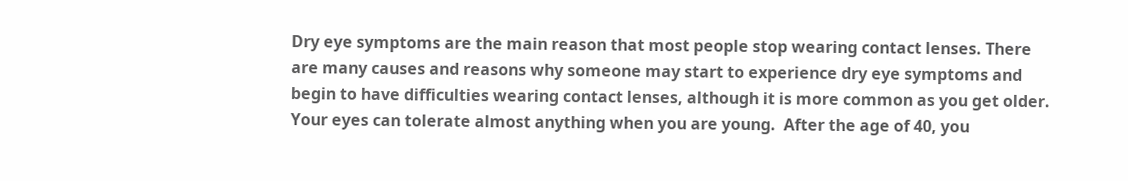Dry eye symptoms are the main reason that most people stop wearing contact lenses. There are many causes and reasons why someone may start to experience dry eye symptoms and begin to have difficulties wearing contact lenses, although it is more common as you get older. Your eyes can tolerate almost anything when you are young.  After the age of 40, you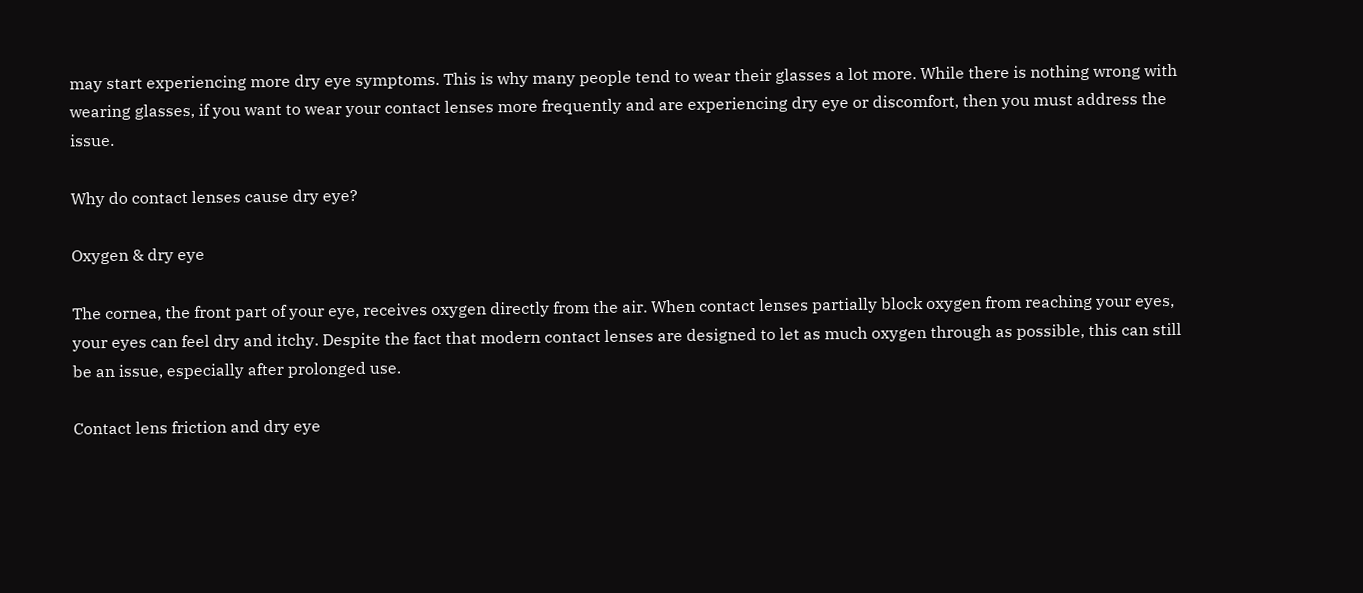may start experiencing more dry eye symptoms. This is why many people tend to wear their glasses a lot more. While there is nothing wrong with wearing glasses, if you want to wear your contact lenses more frequently and are experiencing dry eye or discomfort, then you must address the issue.

Why do contact lenses cause dry eye?

Oxygen & dry eye

The cornea, the front part of your eye, receives oxygen directly from the air. When contact lenses partially block oxygen from reaching your eyes, your eyes can feel dry and itchy. Despite the fact that modern contact lenses are designed to let as much oxygen through as possible, this can still be an issue, especially after prolonged use.

Contact lens friction and dry eye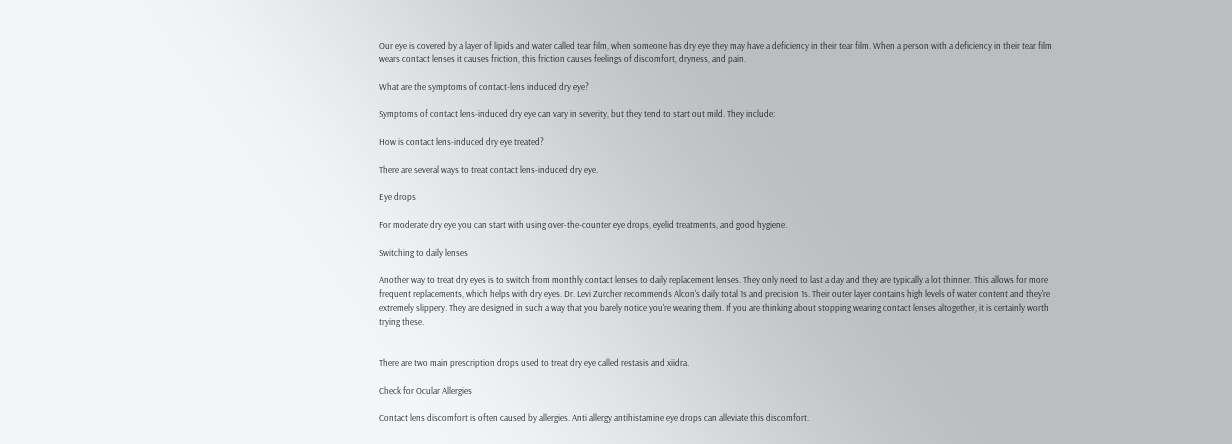Our eye is covered by a layer of lipids and water called tear film, when someone has dry eye they may have a deficiency in their tear film. When a person with a deficiency in their tear film wears contact lenses it causes friction, this friction causes feelings of discomfort, dryness, and pain.

What are the symptoms of contact-lens induced dry eye?

Symptoms of contact lens-induced dry eye can vary in severity, but they tend to start out mild. They include:

How is contact lens-induced dry eye treated?

There are several ways to treat contact lens-induced dry eye.

Eye drops

For moderate dry eye you can start with using over-the-counter eye drops, eyelid treatments, and good hygiene.

Switching to daily lenses

Another way to treat dry eyes is to switch from monthly contact lenses to daily replacement lenses. They only need to last a day and they are typically a lot thinner. This allows for more frequent replacements, which helps with dry eyes. Dr. Levi Zurcher recommends Alcon's daily total 1s and precision 1s. Their outer layer contains high levels of water content and they're extremely slippery. They are designed in such a way that you barely notice you're wearing them. If you are thinking about stopping wearing contact lenses altogether, it is certainly worth trying these.


There are two main prescription drops used to treat dry eye called restasis and xiidra.

Check for Ocular Allergies

Contact lens discomfort is often caused by allergies. Anti allergy antihistamine eye drops can alleviate this discomfort.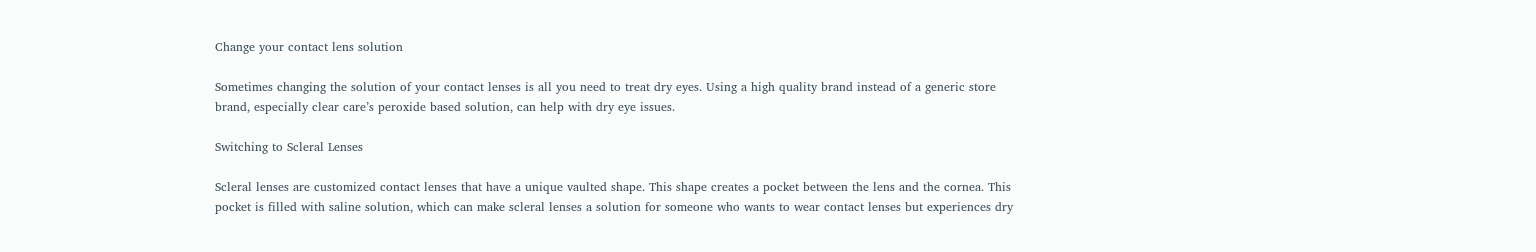Change your contact lens solution

Sometimes changing the solution of your contact lenses is all you need to treat dry eyes. Using a high quality brand instead of a generic store brand, especially clear care’s peroxide based solution, can help with dry eye issues.

Switching to Scleral Lenses

Scleral lenses are customized contact lenses that have a unique vaulted shape. This shape creates a pocket between the lens and the cornea. This pocket is filled with saline solution, which can make scleral lenses a solution for someone who wants to wear contact lenses but experiences dry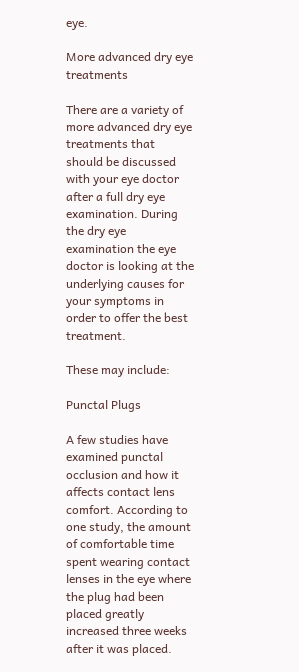eye.

More advanced dry eye treatments

There are a variety of more advanced dry eye treatments that should be discussed with your eye doctor after a full dry eye examination. During the dry eye examination the eye doctor is looking at the underlying causes for your symptoms in order to offer the best treatment.

These may include:

Punctal Plugs

A few studies have examined punctal occlusion and how it affects contact lens comfort. According to one study, the amount of comfortable time spent wearing contact lenses in the eye where the plug had been placed greatly increased three weeks after it was placed.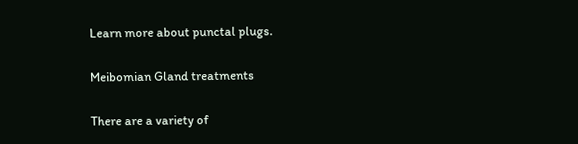Learn more about punctal plugs.

Meibomian Gland treatments

There are a variety of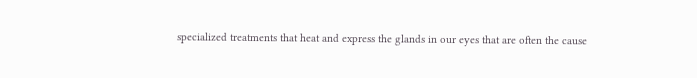specialized treatments that heat and express the glands in our eyes that are often the cause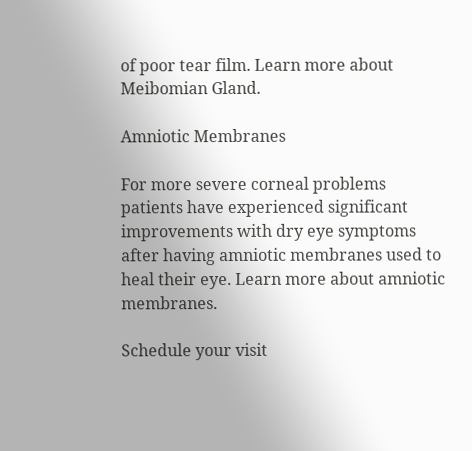of poor tear film. Learn more about Meibomian Gland.

Amniotic Membranes

For more severe corneal problems patients have experienced significant improvements with dry eye symptoms after having amniotic membranes used to heal their eye. Learn more about amniotic membranes.

Schedule your visit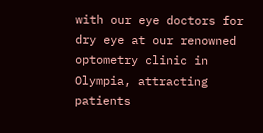with our eye doctors for dry eye at our renowned optometry clinic in Olympia, attracting patients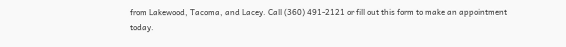from Lakewood, Tacoma, and Lacey. Call (360) 491-2121 or fill out this form to make an appointment today.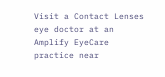Visit a Contact Lenses eye doctor at an Amplify EyeCare practice near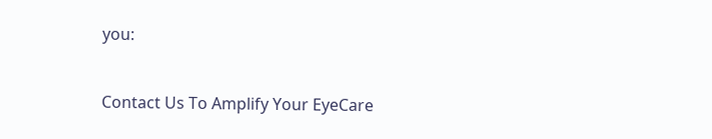you:


Contact Us To Amplify Your EyeCare